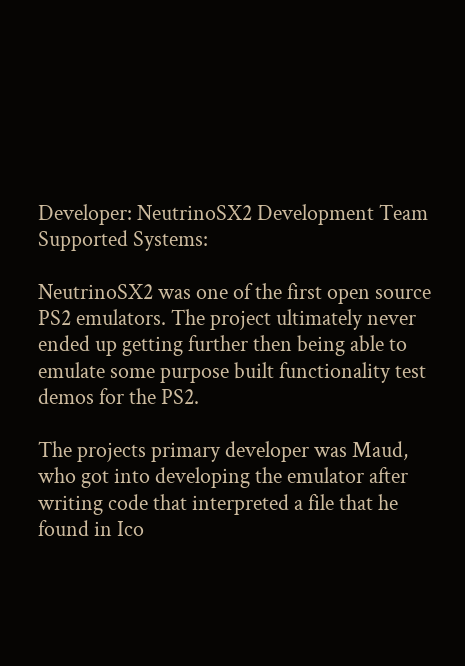Developer: NeutrinoSX2 Development Team
Supported Systems:

NeutrinoSX2 was one of the first open source PS2 emulators. The project ultimately never ended up getting further then being able to emulate some purpose built functionality test demos for the PS2.

The projects primary developer was Maud, who got into developing the emulator after writing code that interpreted a file that he found in Ico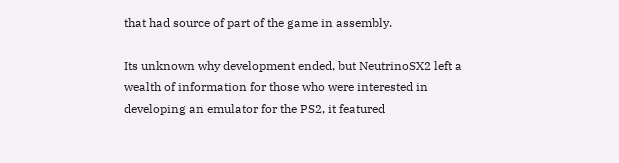that had source of part of the game in assembly.

Its unknown why development ended, but NeutrinoSX2 left a wealth of information for those who were interested in developing an emulator for the PS2, it featured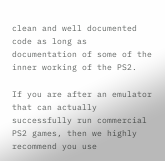clean and well documented code as long as documentation of some of the inner working of the PS2.

If you are after an emulator that can actually successfully run commercial PS2 games, then we highly recommend you use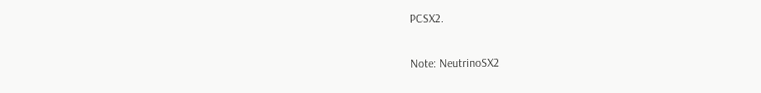PCSX2.

Note: NeutrinoSX2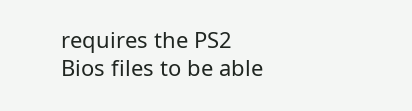requires the PS2 Bios files to be able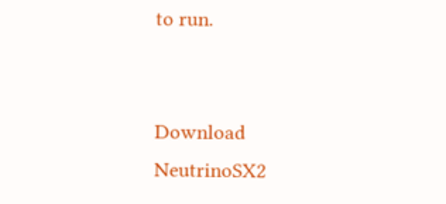to run.


Download NeutrinoSX2